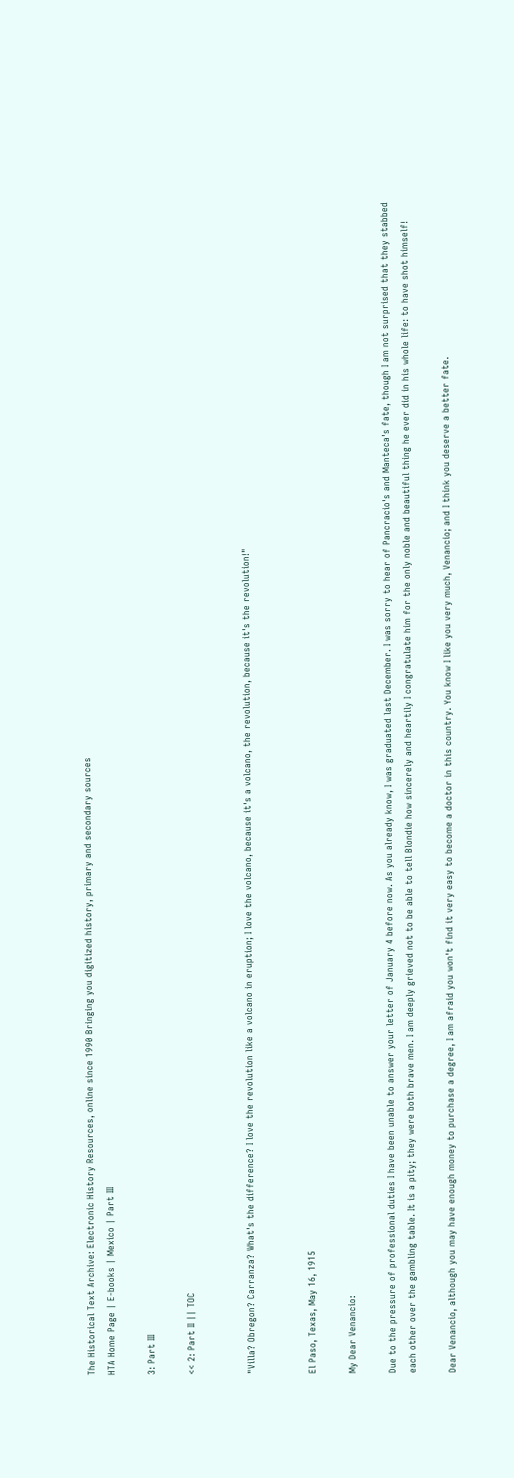The Historical Text Archive: Electronic History Resources, online since 1990 Bringing you digitized history, primary and secondary sources
HTA Home Page | E-books | Mexico | Part III

3: Part III

<< 2: Part II || TOC


"Villa? Obregon? Carranza? What's the difference? I love the revolution like a volcano in eruption; I love the volcano, because it's a volcano, the revolution, because it's the revolution!"


El Paso, Texas, May 16, 1915

My Dear Venancio:

Due to the pressure of professional duties I have been unable to answer your letter of January 4 before now. As you already know, I was graduated last December. I was sorry to hear of Pancracio's and Manteca's fate, though I am not surprised that they stabbed each other over the gambling table. It is a pity; they were both brave men. I am deeply grieved not to be able to tell Blondie how sincerely and heartily I congratulate him for the only noble and beautiful thing he ever did in his whole life: to have shot himself!

Dear Venancio, although you may have enough money to purchase a degree, I am afraid you won't find it very easy to become a doctor in this country. You know I like you very much, Venancio; and I think you deserve a better fate.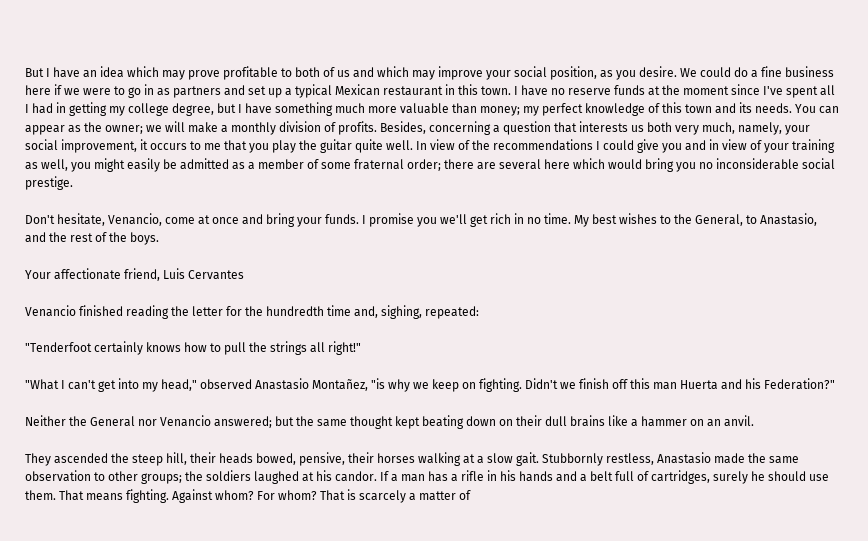But I have an idea which may prove profitable to both of us and which may improve your social position, as you desire. We could do a fine business here if we were to go in as partners and set up a typical Mexican restaurant in this town. I have no reserve funds at the moment since I've spent all I had in getting my college degree, but I have something much more valuable than money; my perfect knowledge of this town and its needs. You can appear as the owner; we will make a monthly division of profits. Besides, concerning a question that interests us both very much, namely, your social improvement, it occurs to me that you play the guitar quite well. In view of the recommendations I could give you and in view of your training as well, you might easily be admitted as a member of some fraternal order; there are several here which would bring you no inconsiderable social prestige.

Don't hesitate, Venancio, come at once and bring your funds. I promise you we'll get rich in no time. My best wishes to the General, to Anastasio, and the rest of the boys.

Your affectionate friend, Luis Cervantes

Venancio finished reading the letter for the hundredth time and, sighing, repeated:

"Tenderfoot certainly knows how to pull the strings all right!"

"What I can't get into my head," observed Anastasio Montañez, "is why we keep on fighting. Didn't we finish off this man Huerta and his Federation?"

Neither the General nor Venancio answered; but the same thought kept beating down on their dull brains like a hammer on an anvil.

They ascended the steep hill, their heads bowed, pensive, their horses walking at a slow gait. Stubbornly restless, Anastasio made the same observation to other groups; the soldiers laughed at his candor. If a man has a rifle in his hands and a belt full of cartridges, surely he should use them. That means fighting. Against whom? For whom? That is scarcely a matter of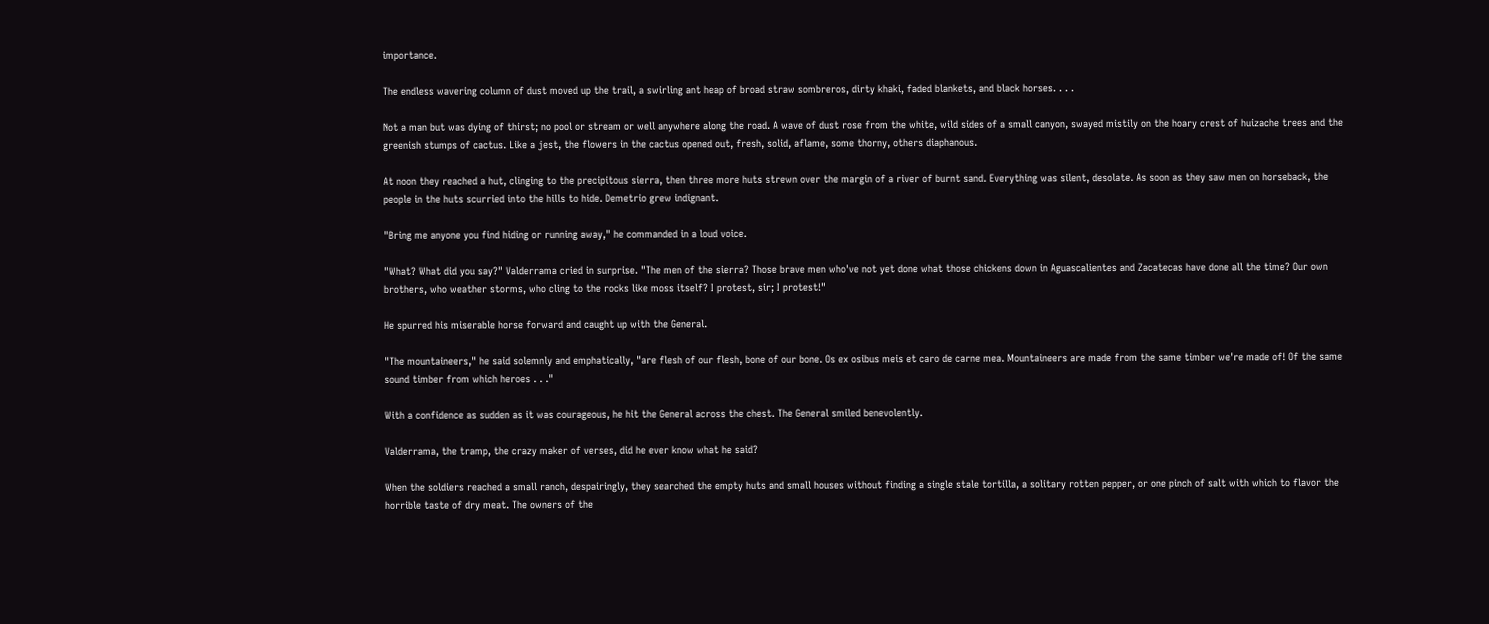importance.

The endless wavering column of dust moved up the trail, a swirling ant heap of broad straw sombreros, dirty khaki, faded blankets, and black horses. . . .

Not a man but was dying of thirst; no pool or stream or well anywhere along the road. A wave of dust rose from the white, wild sides of a small canyon, swayed mistily on the hoary crest of huizache trees and the greenish stumps of cactus. Like a jest, the flowers in the cactus opened out, fresh, solid, aflame, some thorny, others diaphanous.

At noon they reached a hut, clinging to the precipitous sierra, then three more huts strewn over the margin of a river of burnt sand. Everything was silent, desolate. As soon as they saw men on horseback, the people in the huts scurried into the hills to hide. Demetrio grew indignant.

"Bring me anyone you find hiding or running away," he commanded in a loud voice.

"What? What did you say?" Valderrama cried in surprise. "The men of the sierra? Those brave men who've not yet done what those chickens down in Aguascalientes and Zacatecas have done all the time? Our own brothers, who weather storms, who cling to the rocks like moss itself? I protest, sir; I protest!"

He spurred his miserable horse forward and caught up with the General.

"The mountaineers," he said solemnly and emphatically, "are flesh of our flesh, bone of our bone. Os ex osibus meis et caro de carne mea. Mountaineers are made from the same timber we're made of! Of the same sound timber from which heroes . . ."

With a confidence as sudden as it was courageous, he hit the General across the chest. The General smiled benevolently.

Valderrama, the tramp, the crazy maker of verses, did he ever know what he said?

When the soldiers reached a small ranch, despairingly, they searched the empty huts and small houses without finding a single stale tortilla, a solitary rotten pepper, or one pinch of salt with which to flavor the horrible taste of dry meat. The owners of the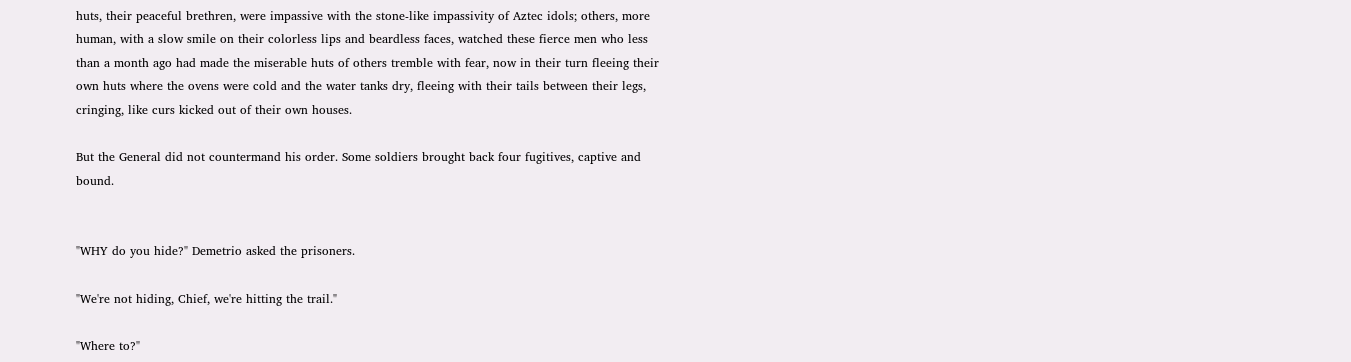huts, their peaceful brethren, were impassive with the stone-like impassivity of Aztec idols; others, more human, with a slow smile on their colorless lips and beardless faces, watched these fierce men who less than a month ago had made the miserable huts of others tremble with fear, now in their turn fleeing their own huts where the ovens were cold and the water tanks dry, fleeing with their tails between their legs, cringing, like curs kicked out of their own houses.

But the General did not countermand his order. Some soldiers brought back four fugitives, captive and bound.


"WHY do you hide?" Demetrio asked the prisoners.

"We're not hiding, Chief, we're hitting the trail."

"Where to?"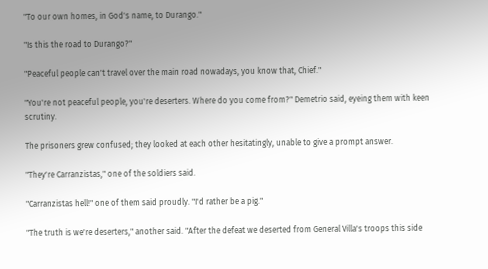"To our own homes, in God's name, to Durango."

"Is this the road to Durango?"

"Peaceful people can't travel over the main road nowadays, you know that, Chief."

"You're not peaceful people, you're deserters. Where do you come from?" Demetrio said, eyeing them with keen scrutiny.

The prisoners grew confused; they looked at each other hesitatingly, unable to give a prompt answer.

"They're Carranzistas," one of the soldiers said.

"Carranzistas hell!" one of them said proudly. "I'd rather be a pig."

"The truth is we're deserters," another said. "After the defeat we deserted from General Villa's troops this side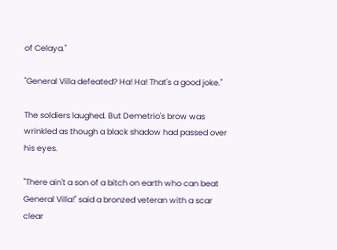of Celaya."

"General Villa defeated? Ha! Ha! That's a good joke."

The soldiers laughed. But Demetrio's brow was wrinkled as though a black shadow had passed over his eyes.

"There ain't a son of a bitch on earth who can beat General Villa!" said a bronzed veteran with a scar clear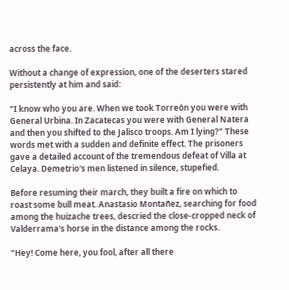across the face.

Without a change of expression, one of the deserters stared persistently at him and said:

"I know who you are. When we took Torreón you were with General Urbina. In Zacatecas you were with General Natera and then you shifted to the Jalisco troops. Am I lying?" These words met with a sudden and definite effect. The prisoners gave a detailed account of the tremendous defeat of Villa at Celaya. Demetrio's men listened in silence, stupefied.

Before resuming their march, they built a fire on which to roast some bull meat. Anastasio Montañez, searching for food among the huizache trees, descried the close-cropped neck of Valderrama's horse in the distance among the rocks.

"Hey! Come here, you fool, after all there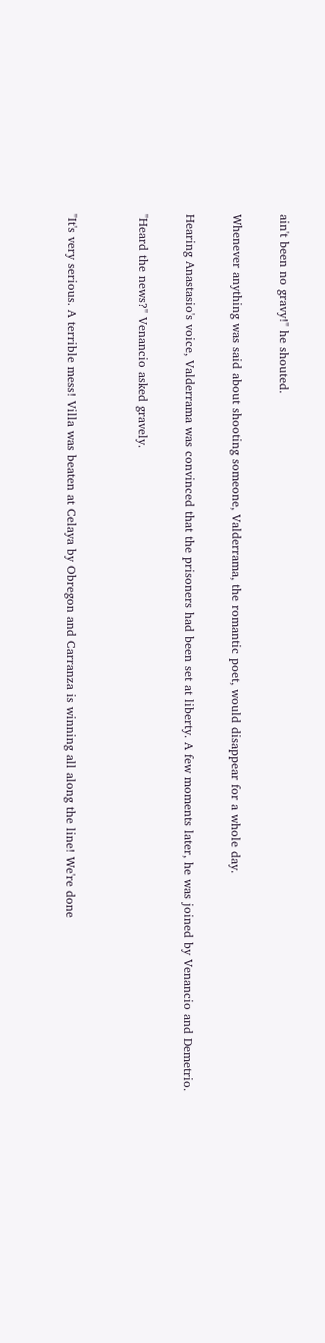ain't been no gravy!" he shouted.

Whenever anything was said about shooting someone, Valderrama, the romantic poet, would disappear for a whole day.

Hearing Anastasio's voice, Valderrama was convinced that the prisoners had been set at liberty. A few moments later, he was joined by Venancio and Demetrio.

"Heard the news?" Venancio asked gravely.


"It's very serious. A terrible mess! Villa was beaten at Celaya by Obregon and Carranza is winning all along the line! We're done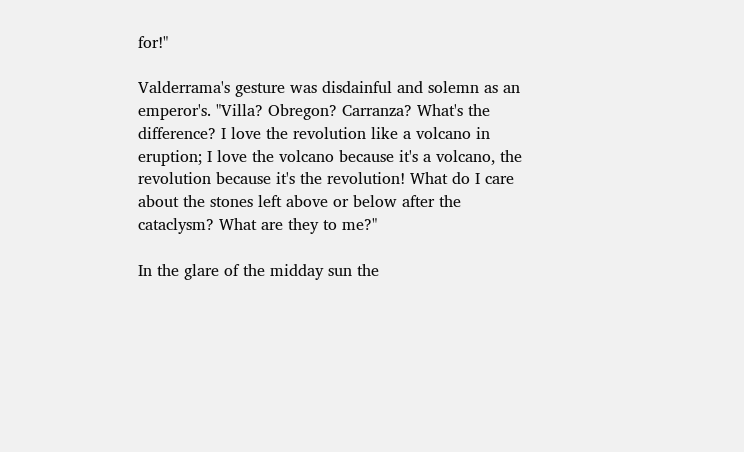for!"

Valderrama's gesture was disdainful and solemn as an emperor's. "Villa? Obregon? Carranza? What's the difference? I love the revolution like a volcano in eruption; I love the volcano because it's a volcano, the revolution because it's the revolution! What do I care about the stones left above or below after the cataclysm? What are they to me?"

In the glare of the midday sun the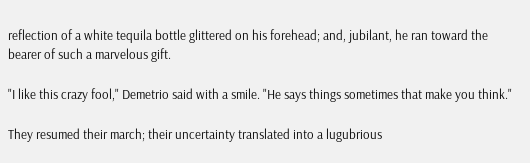reflection of a white tequila bottle glittered on his forehead; and, jubilant, he ran toward the bearer of such a marvelous gift.

"I like this crazy fool," Demetrio said with a smile. "He says things sometimes that make you think."

They resumed their march; their uncertainty translated into a lugubrious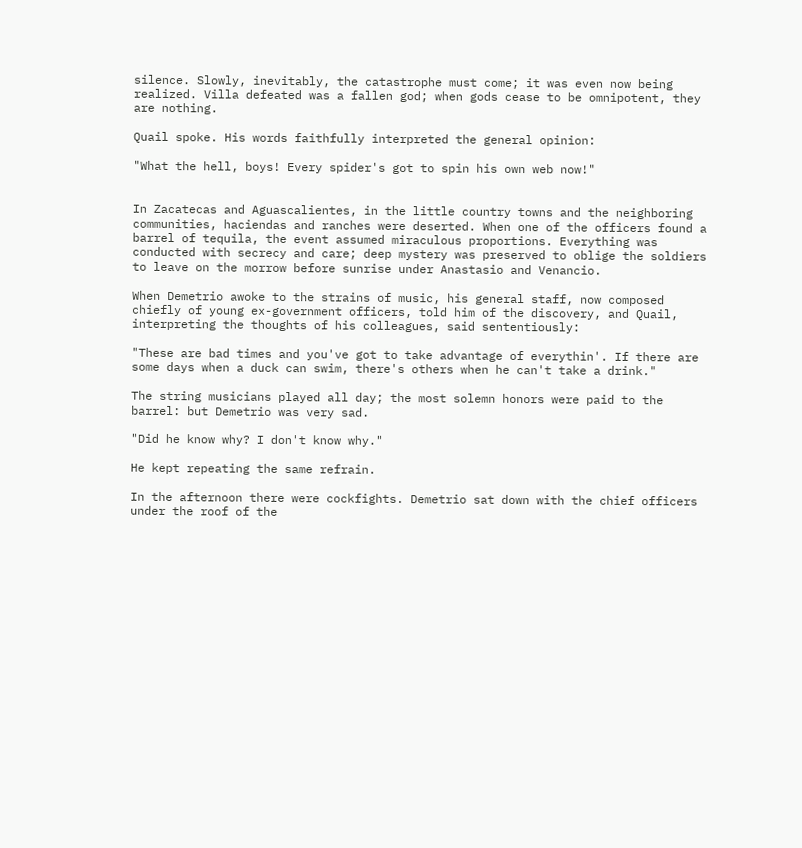silence. Slowly, inevitably, the catastrophe must come; it was even now being realized. Villa defeated was a fallen god; when gods cease to be omnipotent, they are nothing.

Quail spoke. His words faithfully interpreted the general opinion:

"What the hell, boys! Every spider's got to spin his own web now!"


In Zacatecas and Aguascalientes, in the little country towns and the neighboring communities, haciendas and ranches were deserted. When one of the officers found a barrel of tequila, the event assumed miraculous proportions. Everything was conducted with secrecy and care; deep mystery was preserved to oblige the soldiers to leave on the morrow before sunrise under Anastasio and Venancio.

When Demetrio awoke to the strains of music, his general staff, now composed chiefly of young ex-government officers, told him of the discovery, and Quail, interpreting the thoughts of his colleagues, said sententiously:

"These are bad times and you've got to take advantage of everythin'. If there are some days when a duck can swim, there's others when he can't take a drink."

The string musicians played all day; the most solemn honors were paid to the barrel: but Demetrio was very sad.

"Did he know why? I don't know why."

He kept repeating the same refrain.

In the afternoon there were cockfights. Demetrio sat down with the chief officers under the roof of the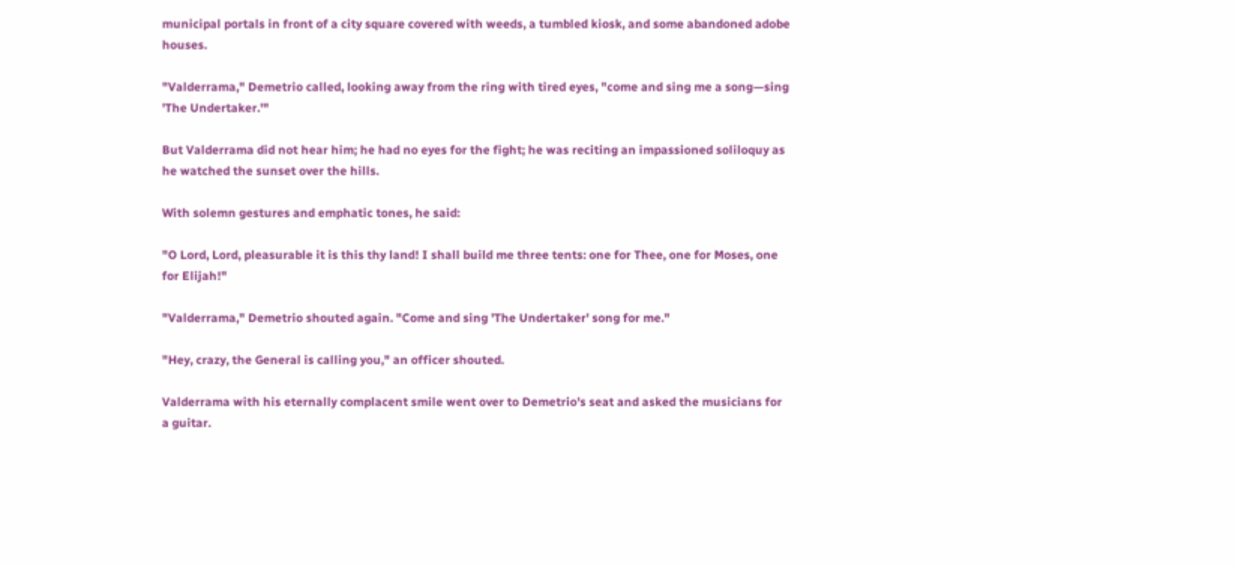municipal portals in front of a city square covered with weeds, a tumbled kiosk, and some abandoned adobe houses.

"Valderrama," Demetrio called, looking away from the ring with tired eyes, "come and sing me a song—sing 'The Undertaker.'"

But Valderrama did not hear him; he had no eyes for the fight; he was reciting an impassioned soliloquy as he watched the sunset over the hills.

With solemn gestures and emphatic tones, he said:

"O Lord, Lord, pleasurable it is this thy land! I shall build me three tents: one for Thee, one for Moses, one for Elijah!"

"Valderrama," Demetrio shouted again. "Come and sing 'The Undertaker' song for me."

"Hey, crazy, the General is calling you," an officer shouted.

Valderrama with his eternally complacent smile went over to Demetrio's seat and asked the musicians for a guitar.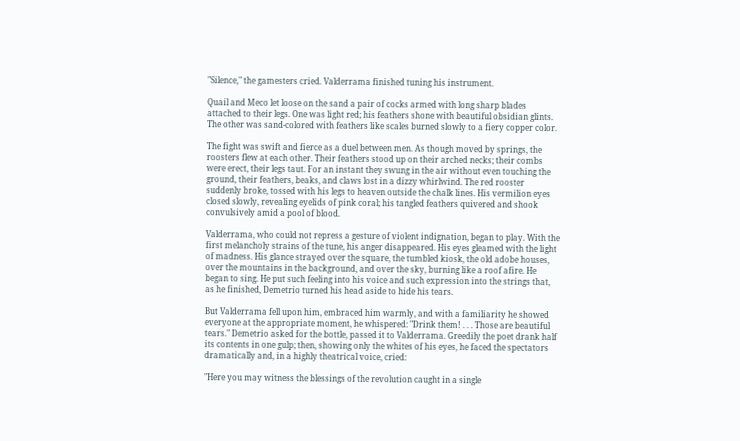"Silence," the gamesters cried. Valderrama finished tuning his instrument.

Quail and Meco let loose on the sand a pair of cocks armed with long sharp blades attached to their legs. One was light red; his feathers shone with beautiful obsidian glints. The other was sand-colored with feathers like scales burned slowly to a fiery copper color.

The fight was swift and fierce as a duel between men. As though moved by springs, the roosters flew at each other. Their feathers stood up on their arched necks; their combs were erect, their legs taut. For an instant they swung in the air without even touching the ground, their feathers, beaks, and claws lost in a dizzy whirlwind. The red rooster suddenly broke, tossed with his legs to heaven outside the chalk lines. His vermilion eyes closed slowly, revealing eyelids of pink coral; his tangled feathers quivered and shook convulsively amid a pool of blood.

Valderrama, who could not repress a gesture of violent indignation, began to play. With the first melancholy strains of the tune, his anger disappeared. His eyes gleamed with the light of madness. His glance strayed over the square, the tumbled kiosk, the old adobe houses, over the mountains in the background, and over the sky, burning like a roof afire. He began to sing. He put such feeling into his voice and such expression into the strings that, as he finished, Demetrio turned his head aside to hide his tears.

But Valderrama fell upon him, embraced him warmly, and with a familiarity he showed everyone at the appropriate moment, he whispered: "Drink them! . . . Those are beautiful tears." Demetrio asked for the bottle, passed it to Valderrama. Greedily the poet drank half its contents in one gulp; then, showing only the whites of his eyes, he faced the spectators dramatically and, in a highly theatrical voice, cried:

"Here you may witness the blessings of the revolution caught in a single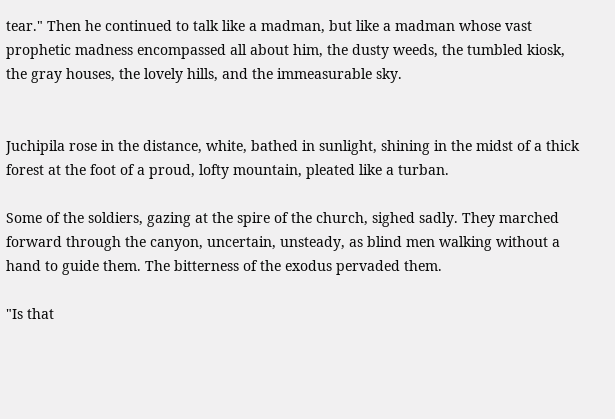tear." Then he continued to talk like a madman, but like a madman whose vast prophetic madness encompassed all about him, the dusty weeds, the tumbled kiosk, the gray houses, the lovely hills, and the immeasurable sky.


Juchipila rose in the distance, white, bathed in sunlight, shining in the midst of a thick forest at the foot of a proud, lofty mountain, pleated like a turban.

Some of the soldiers, gazing at the spire of the church, sighed sadly. They marched forward through the canyon, uncertain, unsteady, as blind men walking without a hand to guide them. The bitterness of the exodus pervaded them.

"Is that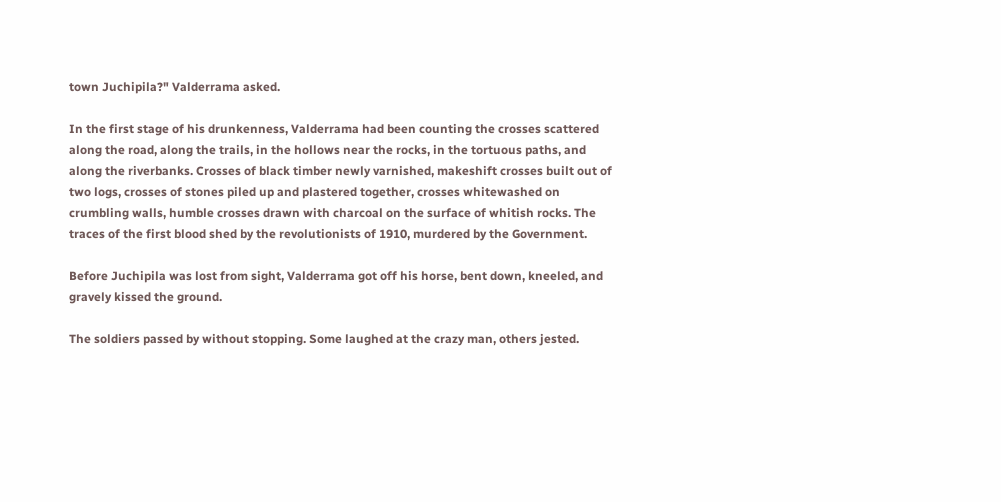town Juchipila?" Valderrama asked.

In the first stage of his drunkenness, Valderrama had been counting the crosses scattered along the road, along the trails, in the hollows near the rocks, in the tortuous paths, and along the riverbanks. Crosses of black timber newly varnished, makeshift crosses built out of two logs, crosses of stones piled up and plastered together, crosses whitewashed on crumbling walls, humble crosses drawn with charcoal on the surface of whitish rocks. The traces of the first blood shed by the revolutionists of 1910, murdered by the Government.

Before Juchipila was lost from sight, Valderrama got off his horse, bent down, kneeled, and gravely kissed the ground.

The soldiers passed by without stopping. Some laughed at the crazy man, others jested.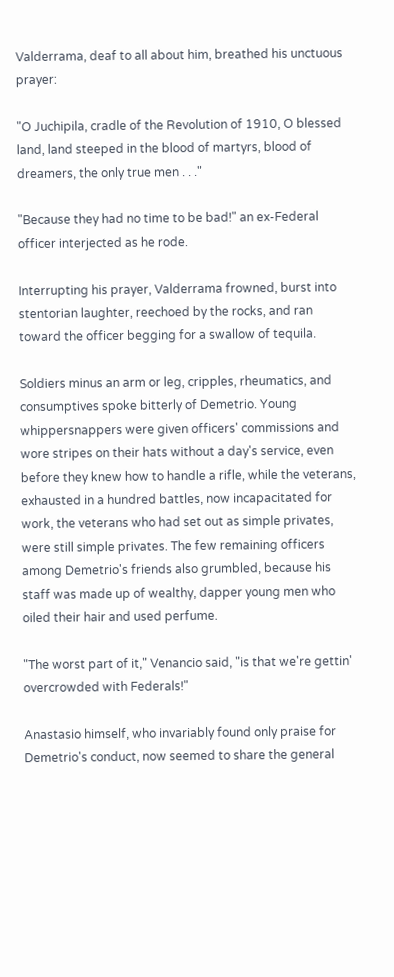Valderrama, deaf to all about him, breathed his unctuous prayer:

"O Juchipila, cradle of the Revolution of 1910, O blessed land, land steeped in the blood of martyrs, blood of dreamers, the only true men . . ."

"Because they had no time to be bad!" an ex-Federal officer interjected as he rode.

Interrupting his prayer, Valderrama frowned, burst into stentorian laughter, reechoed by the rocks, and ran toward the officer begging for a swallow of tequila.

Soldiers minus an arm or leg, cripples, rheumatics, and consumptives spoke bitterly of Demetrio. Young whippersnappers were given officers' commissions and wore stripes on their hats without a day's service, even before they knew how to handle a rifle, while the veterans, exhausted in a hundred battles, now incapacitated for work, the veterans who had set out as simple privates, were still simple privates. The few remaining officers among Demetrio's friends also grumbled, because his staff was made up of wealthy, dapper young men who oiled their hair and used perfume.

"The worst part of it," Venancio said, "is that we're gettin' overcrowded with Federals!"

Anastasio himself, who invariably found only praise for Demetrio's conduct, now seemed to share the general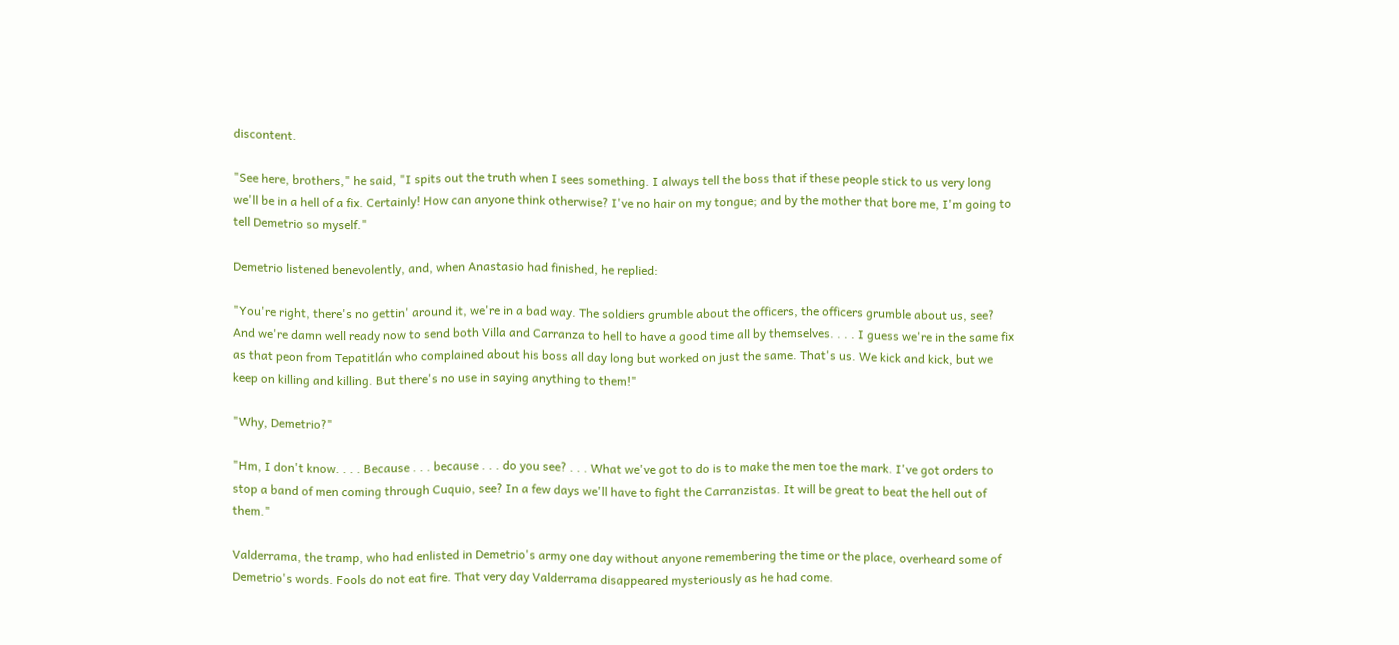discontent.

"See here, brothers," he said, "I spits out the truth when I sees something. I always tell the boss that if these people stick to us very long we'll be in a hell of a fix. Certainly! How can anyone think otherwise? I've no hair on my tongue; and by the mother that bore me, I'm going to tell Demetrio so myself."

Demetrio listened benevolently, and, when Anastasio had finished, he replied:

"You're right, there's no gettin' around it, we're in a bad way. The soldiers grumble about the officers, the officers grumble about us, see? And we're damn well ready now to send both Villa and Carranza to hell to have a good time all by themselves. . . . I guess we're in the same fix as that peon from Tepatitlán who complained about his boss all day long but worked on just the same. That's us. We kick and kick, but we keep on killing and killing. But there's no use in saying anything to them!"

"Why, Demetrio?"

"Hm, I don't know. . . . Because . . . because . . . do you see? . . . What we've got to do is to make the men toe the mark. I've got orders to stop a band of men coming through Cuquio, see? In a few days we'll have to fight the Carranzistas. It will be great to beat the hell out of them."

Valderrama, the tramp, who had enlisted in Demetrio's army one day without anyone remembering the time or the place, overheard some of Demetrio's words. Fools do not eat fire. That very day Valderrama disappeared mysteriously as he had come.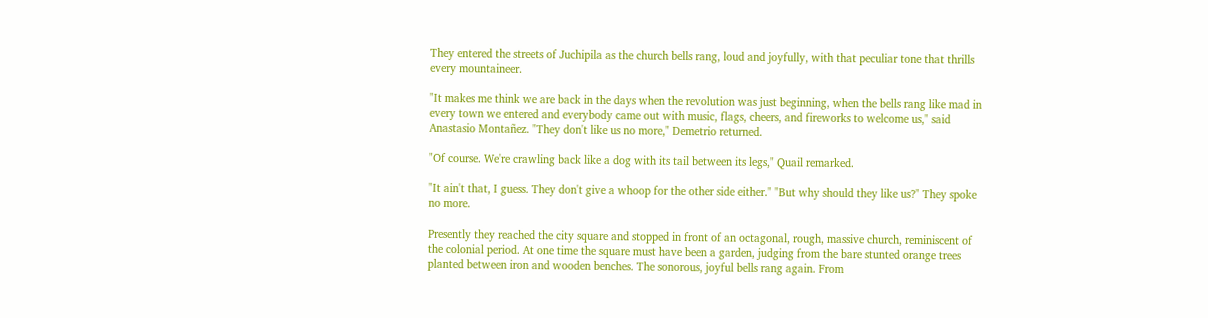They entered the streets of Juchipila as the church bells rang, loud and joyfully, with that peculiar tone that thrills every mountaineer.

"It makes me think we are back in the days when the revolution was just beginning, when the bells rang like mad in every town we entered and everybody came out with music, flags, cheers, and fireworks to welcome us," said Anastasio Montañez. "They don't like us no more," Demetrio returned.

"Of course. We're crawling back like a dog with its tail between its legs," Quail remarked.

"It ain't that, I guess. They don't give a whoop for the other side either." "But why should they like us?" They spoke no more.

Presently they reached the city square and stopped in front of an octagonal, rough, massive church, reminiscent of the colonial period. At one time the square must have been a garden, judging from the bare stunted orange trees planted between iron and wooden benches. The sonorous, joyful bells rang again. From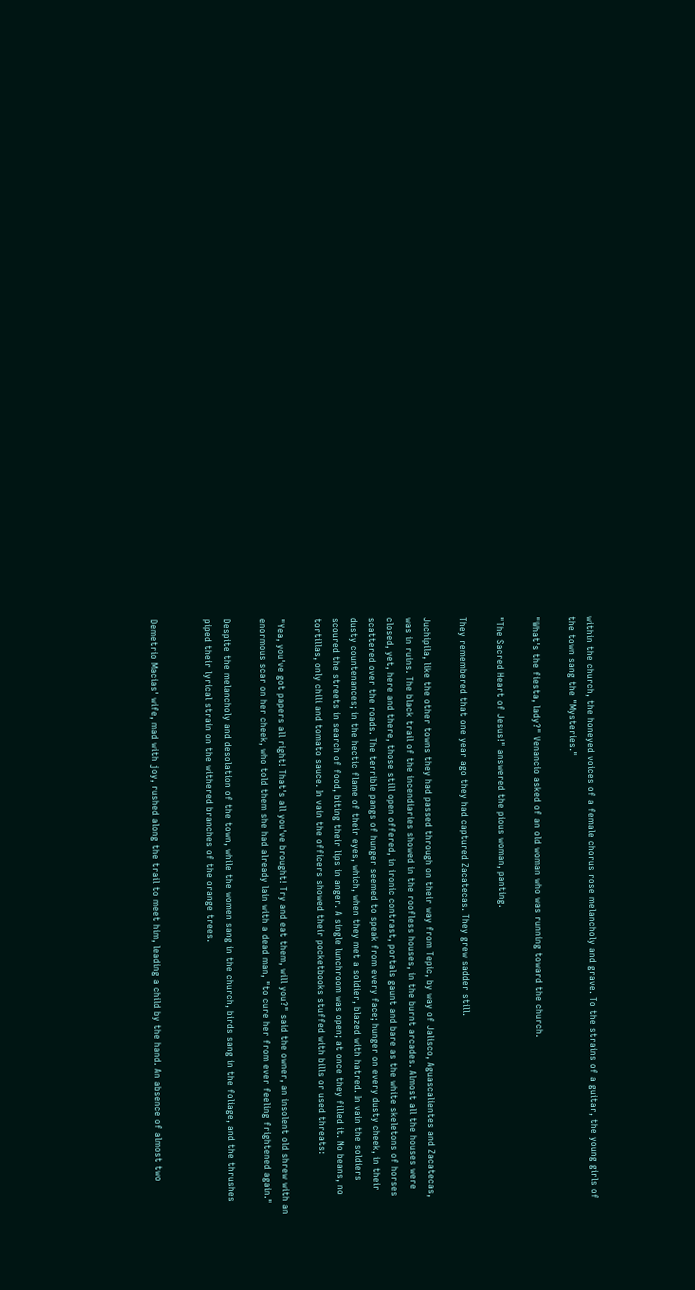within the church, the honeyed voices of a female chorus rose melancholy and grave. To the strains of a guitar, the young girls of the town sang the "Mysteries."

"What's the fiesta, lady?" Venancio asked of an old woman who was running toward the church.

"The Sacred Heart of Jesus!" answered the pious woman, panting.

They remembered that one year ago they had captured Zacatecas. They grew sadder still.

Juchipila, like the other towns they had passed through on their way from Tepic, by way of Jalisco, Aguascalientes and Zacatecas, was in ruins. The black trail of the incendiaries showed in the roofless houses, in the burnt arcades. Almost all the houses were closed, yet, here and there, those still open offered, in ironic contrast, portals gaunt and bare as the white skeletons of horses scattered over the roads. The terrible pangs of hunger seemed to speak from every face; hunger on every dusty cheek, in their dusty countenances; in the hectic flame of their eyes, which, when they met a soldier, blazed with hatred. In vain the soldiers scoured the streets in search of food, biting their lips in anger. A single lunchroom was open; at once they filled it. No beans, no tortillas, only chili and tomato sauce. In vain the officers showed their pocketbooks stuffed with bills or used threats:

"Yea, you've got papers all right! That's all you've brought! Try and eat them, will you?" said the owner, an insolent old shrew with an enormous scar on her cheek, who told them she had already lain with a dead man, "to cure her from ever feeling frightened again."

Despite the melancholy and desolation of the town, while the women sang in the church, birds sang in the foliage, and the thrushes piped their lyrical strain on the withered branches of the orange trees.


Demetrio Macias' wife, mad with joy, rushed along the trail to meet him, leading a child by the hand. An absence of almost two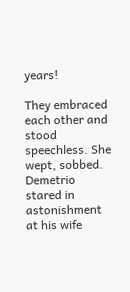years!

They embraced each other and stood speechless. She wept, sobbed. Demetrio stared in astonishment at his wife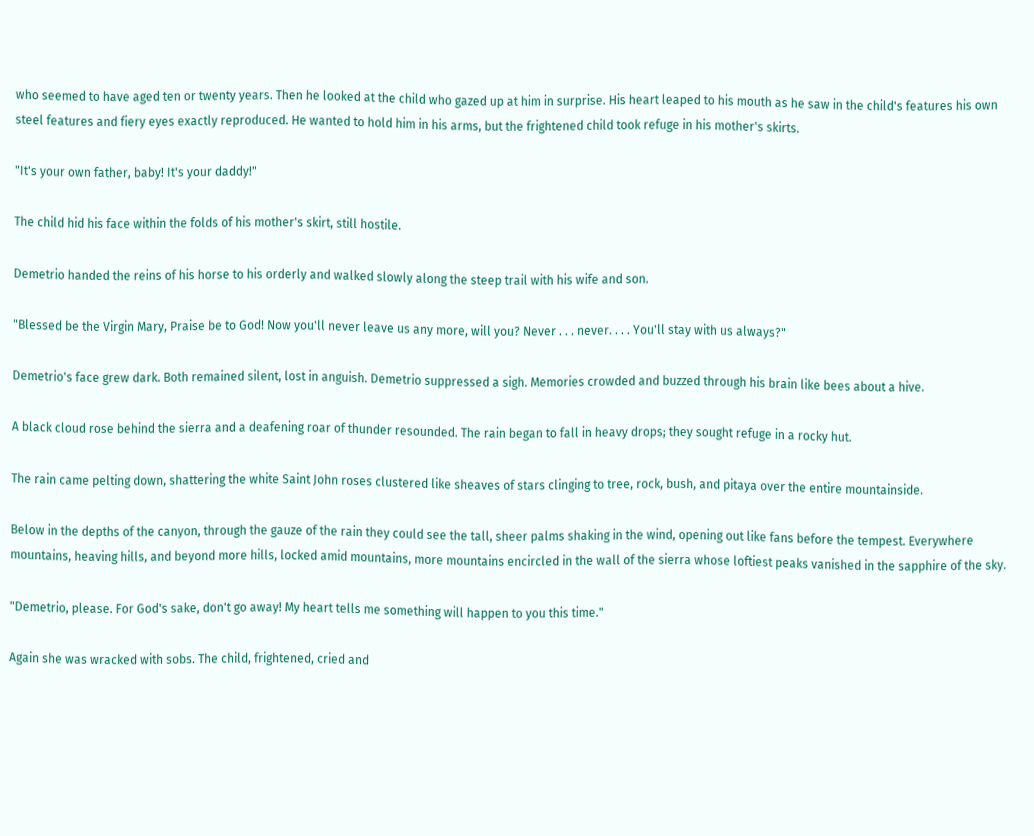who seemed to have aged ten or twenty years. Then he looked at the child who gazed up at him in surprise. His heart leaped to his mouth as he saw in the child's features his own steel features and fiery eyes exactly reproduced. He wanted to hold him in his arms, but the frightened child took refuge in his mother's skirts.

"It's your own father, baby! It's your daddy!"

The child hid his face within the folds of his mother's skirt, still hostile.

Demetrio handed the reins of his horse to his orderly and walked slowly along the steep trail with his wife and son.

"Blessed be the Virgin Mary, Praise be to God! Now you'll never leave us any more, will you? Never . . . never. . . . You'll stay with us always?"

Demetrio's face grew dark. Both remained silent, lost in anguish. Demetrio suppressed a sigh. Memories crowded and buzzed through his brain like bees about a hive.

A black cloud rose behind the sierra and a deafening roar of thunder resounded. The rain began to fall in heavy drops; they sought refuge in a rocky hut.

The rain came pelting down, shattering the white Saint John roses clustered like sheaves of stars clinging to tree, rock, bush, and pitaya over the entire mountainside.

Below in the depths of the canyon, through the gauze of the rain they could see the tall, sheer palms shaking in the wind, opening out like fans before the tempest. Everywhere mountains, heaving hills, and beyond more hills, locked amid mountains, more mountains encircled in the wall of the sierra whose loftiest peaks vanished in the sapphire of the sky.

"Demetrio, please. For God's sake, don't go away! My heart tells me something will happen to you this time."

Again she was wracked with sobs. The child, frightened, cried and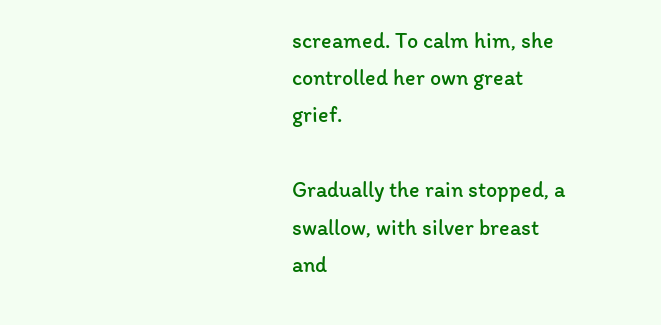screamed. To calm him, she controlled her own great grief.

Gradually the rain stopped, a swallow, with silver breast and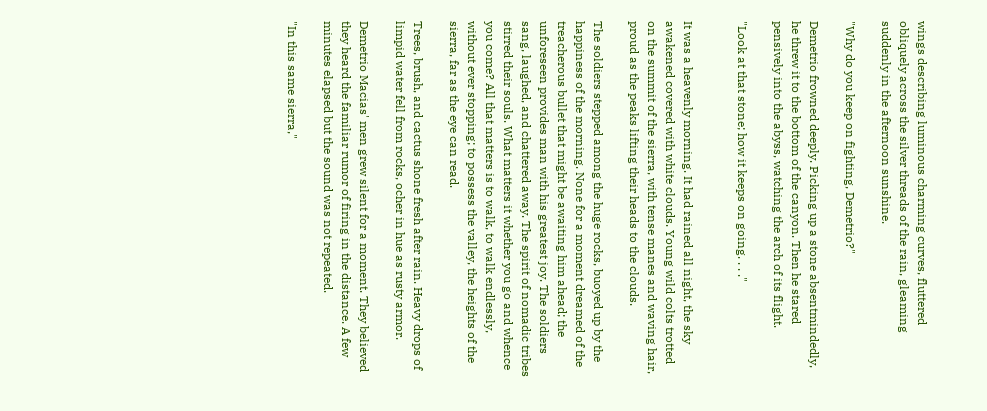wings describing luminous charming curves, fluttered obliquely across the silver threads of the rain, gleaming suddenly in the afternoon sunshine.

"Why do you keep on fighting, Demetrio?"

Demetrio frowned deeply. Picking up a stone absentmindedly, he threw it to the bottom of the canyon. Then he stared pensively into the abyss, watching the arch of its flight.

"Look at that stone; how it keeps on going. . . ."


It was a heavenly morning. It had rained all night, the sky awakened covered with white clouds. Young wild colts trotted on the summit of the sierra, with tense manes and waving hair, proud as the peaks lifting their heads to the clouds.

The soldiers stepped among the huge rocks, buoyed up by the happiness of the morning. None for a moment dreamed of the treacherous bullet that might be awaiting him ahead; the unforeseen provides man with his greatest joy. The soldiers sang, laughed, and chattered away. The spirit of nomadic tribes stirred their souls. What matters it whether you go and whence you come? All that matters is to walk, to walk endlessly, without ever stopping; to possess the valley, the heights of the sierra, far as the eye can read.

Trees, brush, and cactus shone fresh after rain. Heavy drops of limpid water fell from rocks, ocher in hue as rusty armor.

Demetrio Macias' men grew silent for a moment. They believed they heard the familiar rumor of firing in the distance. A few minutes elapsed but the sound was not repeated.

"In this same sierra,"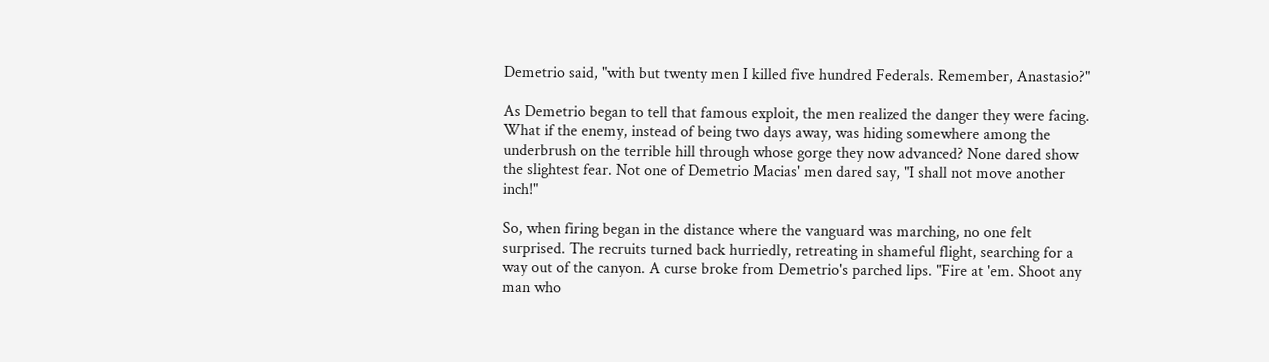Demetrio said, "with but twenty men I killed five hundred Federals. Remember, Anastasio?"

As Demetrio began to tell that famous exploit, the men realized the danger they were facing. What if the enemy, instead of being two days away, was hiding somewhere among the underbrush on the terrible hill through whose gorge they now advanced? None dared show the slightest fear. Not one of Demetrio Macias' men dared say, "I shall not move another inch!"

So, when firing began in the distance where the vanguard was marching, no one felt surprised. The recruits turned back hurriedly, retreating in shameful flight, searching for a way out of the canyon. A curse broke from Demetrio's parched lips. "Fire at 'em. Shoot any man who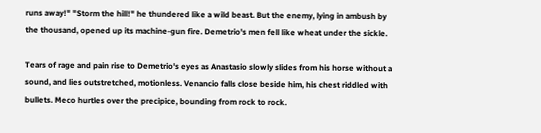runs away!" "Storm the hill!" he thundered like a wild beast. But the enemy, lying in ambush by the thousand, opened up its machine-gun fire. Demetrio's men fell like wheat under the sickle.

Tears of rage and pain rise to Demetrio's eyes as Anastasio slowly slides from his horse without a sound, and lies outstretched, motionless. Venancio falls close beside him, his chest riddled with bullets. Meco hurtles over the precipice, bounding from rock to rock.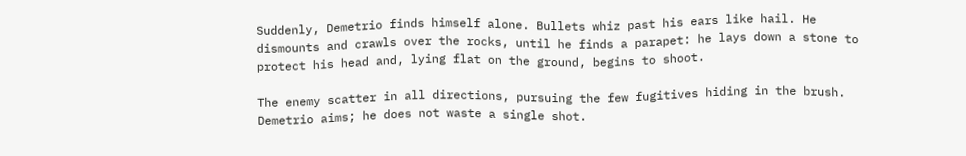Suddenly, Demetrio finds himself alone. Bullets whiz past his ears like hail. He dismounts and crawls over the rocks, until he finds a parapet: he lays down a stone to protect his head and, lying flat on the ground, begins to shoot.

The enemy scatter in all directions, pursuing the few fugitives hiding in the brush. Demetrio aims; he does not waste a single shot.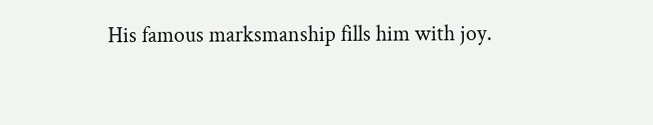His famous marksmanship fills him with joy.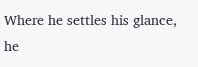Where he settles his glance, he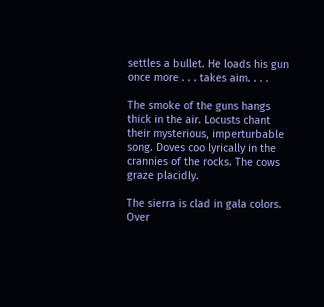settles a bullet. He loads his gun once more . . . takes aim. . . .

The smoke of the guns hangs thick in the air. Locusts chant their mysterious, imperturbable song. Doves coo lyrically in the crannies of the rocks. The cows graze placidly.

The sierra is clad in gala colors. Over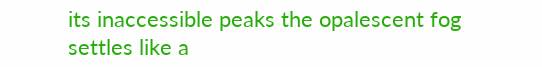its inaccessible peaks the opalescent fog settles like a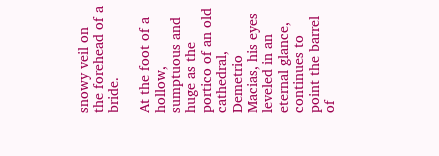snowy veil on the forehead of a bride.

At the foot of a hollow, sumptuous and huge as the portico of an old cathedral, Demetrio Macias, his eyes leveled in an eternal glance, continues to point the barrel of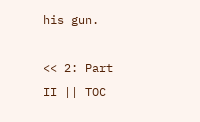his gun.

<< 2: Part II || TOC